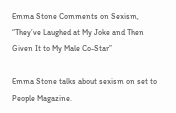Emma Stone Comments on Sexism, “They’ve Laughed at My Joke and Then Given It to My Male Co-Star”

Emma Stone talks about sexism on set to People Magazine.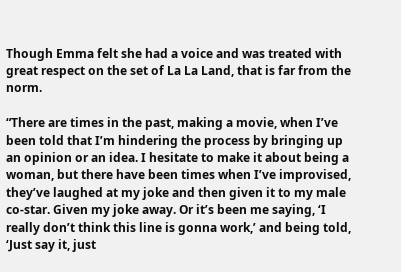Though Emma felt she had a voice and was treated with great respect on the set of La La Land, that is far from the norm.

“There are times in the past, making a movie, when I’ve been told that I’m hindering the process by bringing up an opinion or an idea. I hesitate to make it about being a woman, but there have been times when I’ve improvised, they’ve laughed at my joke and then given it to my male co-star. Given my joke away. Or it’s been me saying, ‘I really don’t think this line is gonna work,’ and being told, ‘Just say it, just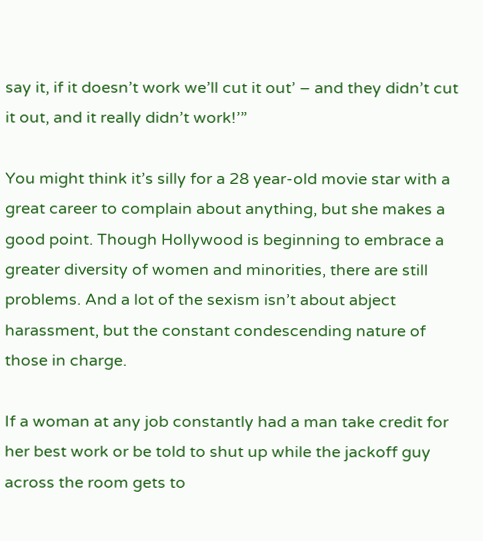say it, if it doesn’t work we’ll cut it out’ – and they didn’t cut it out, and it really didn’t work!’”

You might think it’s silly for a 28 year-old movie star with a great career to complain about anything, but she makes a good point. Though Hollywood is beginning to embrace a greater diversity of women and minorities, there are still problems. And a lot of the sexism isn’t about abject harassment, but the constant condescending nature of those in charge.

If a woman at any job constantly had a man take credit for her best work or be told to shut up while the jackoff guy across the room gets to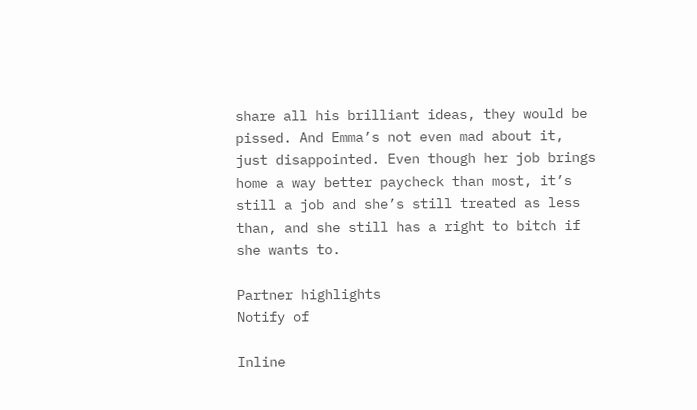share all his brilliant ideas, they would be pissed. And Emma’s not even mad about it, just disappointed. Even though her job brings home a way better paycheck than most, it’s still a job and she’s still treated as less than, and she still has a right to bitch if she wants to.

Partner highlights
Notify of

Inline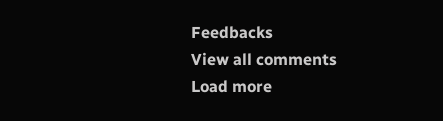Feedbacks
View all comments
Load more